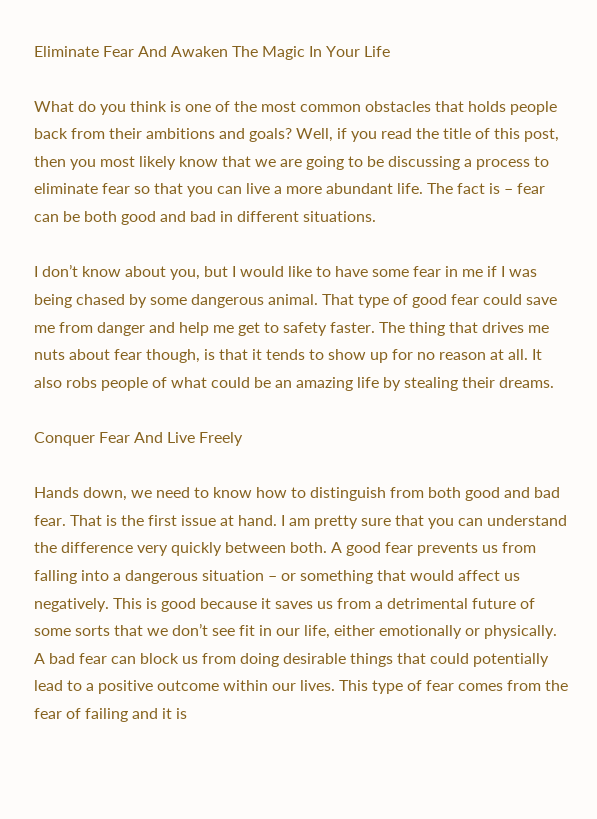Eliminate Fear And Awaken The Magic In Your Life

What do you think is one of the most common obstacles that holds people back from their ambitions and goals? Well, if you read the title of this post, then you most likely know that we are going to be discussing a process to eliminate fear so that you can live a more abundant life. The fact is – fear can be both good and bad in different situations.

I don’t know about you, but I would like to have some fear in me if I was being chased by some dangerous animal. That type of good fear could save me from danger and help me get to safety faster. The thing that drives me nuts about fear though, is that it tends to show up for no reason at all. It also robs people of what could be an amazing life by stealing their dreams.

Conquer Fear And Live Freely

Hands down, we need to know how to distinguish from both good and bad fear. That is the first issue at hand. I am pretty sure that you can understand the difference very quickly between both. A good fear prevents us from falling into a dangerous situation – or something that would affect us negatively. This is good because it saves us from a detrimental future of some sorts that we don’t see fit in our life, either emotionally or physically. A bad fear can block us from doing desirable things that could potentially lead to a positive outcome within our lives. This type of fear comes from the fear of failing and it is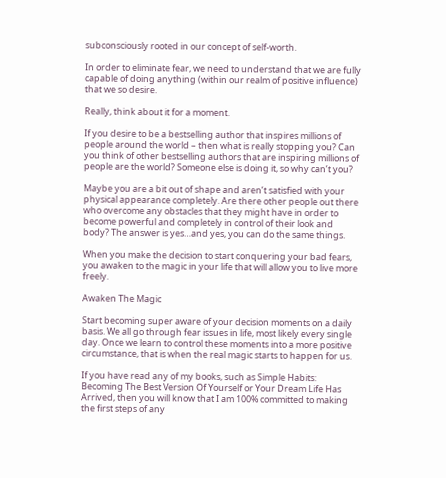subconsciously rooted in our concept of self-worth.

In order to eliminate fear, we need to understand that we are fully capable of doing anything (within our realm of positive influence) that we so desire.

Really, think about it for a moment.

If you desire to be a bestselling author that inspires millions of people around the world – then what is really stopping you? Can you think of other bestselling authors that are inspiring millions of people are the world? Someone else is doing it, so why can’t you?

Maybe you are a bit out of shape and aren’t satisfied with your physical appearance completely. Are there other people out there who overcome any obstacles that they might have in order to become powerful and completely in control of their look and body? The answer is yes…and yes, you can do the same things.

When you make the decision to start conquering your bad fears, you awaken to the magic in your life that will allow you to live more freely.

Awaken The Magic

Start becoming super aware of your decision moments on a daily basis. We all go through fear issues in life, most likely every single day. Once we learn to control these moments into a more positive circumstance, that is when the real magic starts to happen for us.

If you have read any of my books, such as Simple Habits: Becoming The Best Version Of Yourself or Your Dream Life Has Arrived, then you will know that I am 100% committed to making the first steps of any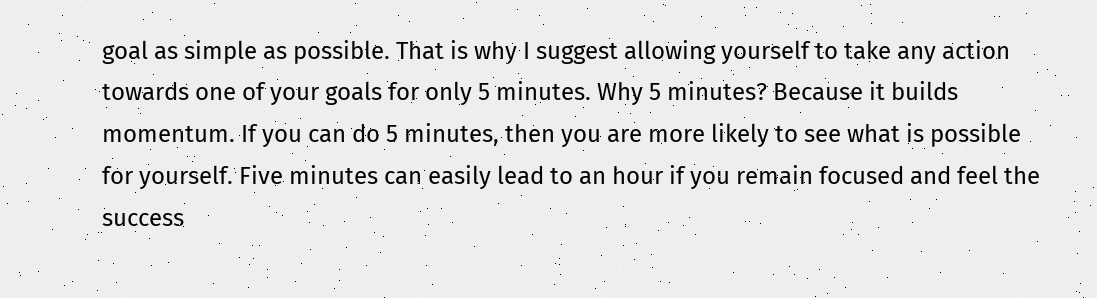goal as simple as possible. That is why I suggest allowing yourself to take any action towards one of your goals for only 5 minutes. Why 5 minutes? Because it builds momentum. If you can do 5 minutes, then you are more likely to see what is possible for yourself. Five minutes can easily lead to an hour if you remain focused and feel the success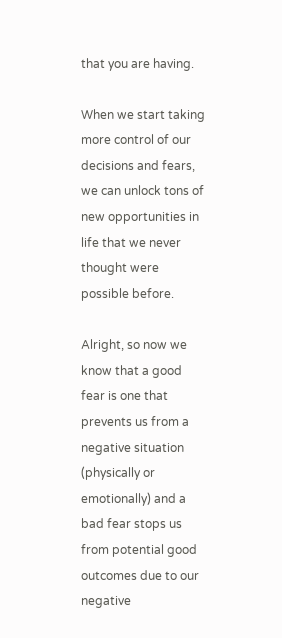that you are having.

When we start taking more control of our decisions and fears, we can unlock tons of new opportunities in life that we never thought were possible before.

Alright, so now we know that a good fear is one that prevents us from a negative situation (physically or emotionally) and a bad fear stops us from potential good outcomes due to our negative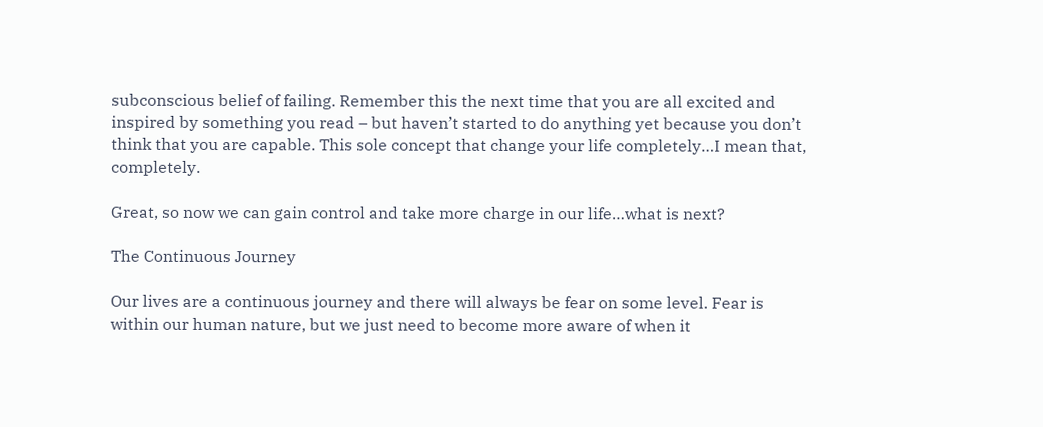subconscious belief of failing. Remember this the next time that you are all excited and inspired by something you read – but haven’t started to do anything yet because you don’t think that you are capable. This sole concept that change your life completely…I mean that, completely.

Great, so now we can gain control and take more charge in our life…what is next?

The Continuous Journey

Our lives are a continuous journey and there will always be fear on some level. Fear is within our human nature, but we just need to become more aware of when it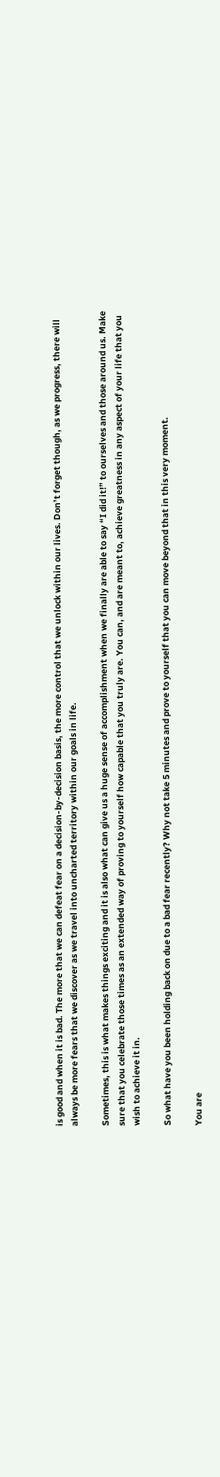is good and when it is bad. The more that we can defeat fear on a decision-by-decision basis, the more control that we unlock within our lives. Don’t forget though, as we progress, there will always be more fears that we discover as we travel into uncharted territory within our goals in life.

Sometimes, this is what makes things exciting and it is also what can give us a huge sense of accomplishment when we finally are able to say “I did it!” to ourselves and those around us. Make sure that you celebrate those times as an extended way of proving to yourself how capable that you truly are. You can, and are meant to, achieve greatness in any aspect of your life that you wish to achieve it in.

So what have you been holding back on due to a bad fear recently? Why not take 5 minutes and prove to yourself that you can move beyond that in this very moment.

You are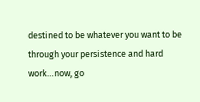destined to be whatever you want to be through your persistence and hard work…now, go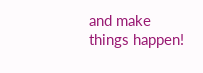and make things happen!